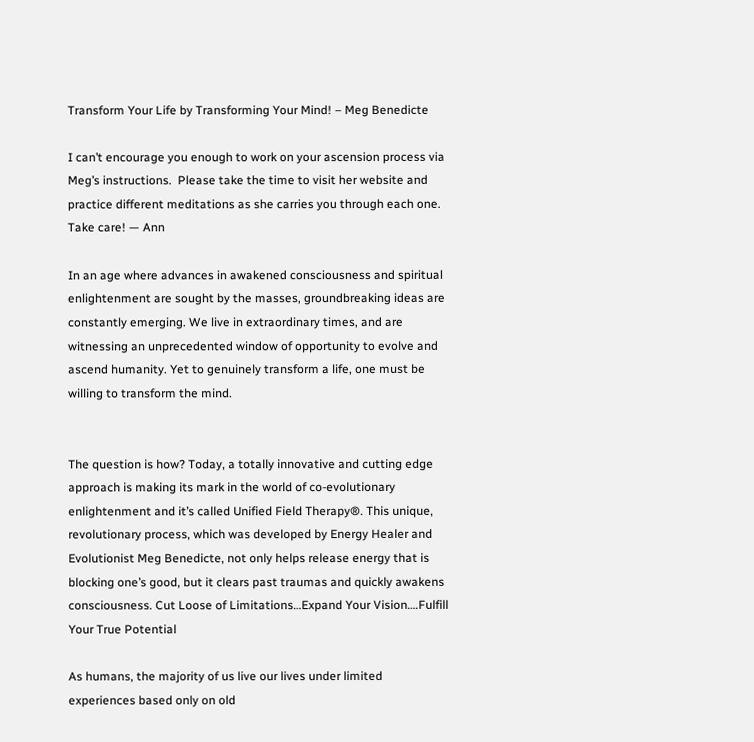Transform Your Life by Transforming Your Mind! – Meg Benedicte

I can’t encourage you enough to work on your ascension process via Meg’s instructions.  Please take the time to visit her website and practice different meditations as she carries you through each one.  Take care! — Ann

In an age where advances in awakened consciousness and spiritual enlightenment are sought by the masses, groundbreaking ideas are constantly emerging. We live in extraordinary times, and are witnessing an unprecedented window of opportunity to evolve and ascend humanity. Yet to genuinely transform a life, one must be willing to transform the mind.


The question is how? Today, a totally innovative and cutting edge approach is making its mark in the world of co-evolutionary enlightenment and it’s called Unified Field Therapy®. This unique, revolutionary process, which was developed by Energy Healer and Evolutionist Meg Benedicte, not only helps release energy that is blocking one’s good, but it clears past traumas and quickly awakens consciousness. Cut Loose of Limitations…Expand Your Vision….Fulfill Your True Potential

As humans, the majority of us live our lives under limited experiences based only on old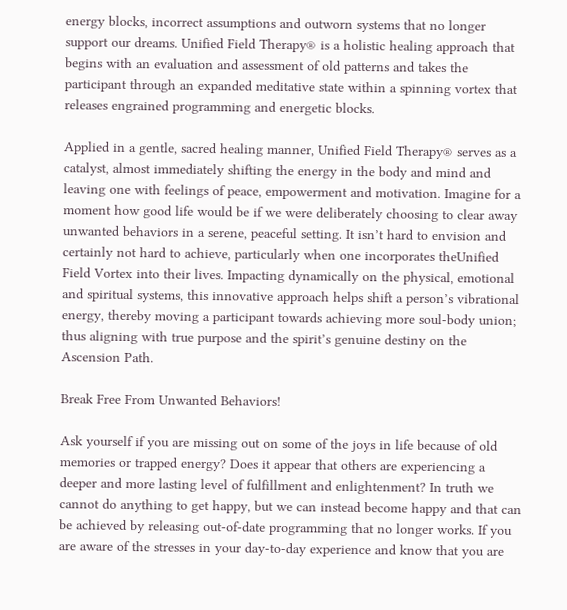energy blocks, incorrect assumptions and outworn systems that no longer support our dreams. Unified Field Therapy® is a holistic healing approach that begins with an evaluation and assessment of old patterns and takes the participant through an expanded meditative state within a spinning vortex that releases engrained programming and energetic blocks.

Applied in a gentle, sacred healing manner, Unified Field Therapy® serves as a catalyst, almost immediately shifting the energy in the body and mind and leaving one with feelings of peace, empowerment and motivation. Imagine for a moment how good life would be if we were deliberately choosing to clear away unwanted behaviors in a serene, peaceful setting. It isn’t hard to envision and certainly not hard to achieve, particularly when one incorporates theUnified Field Vortex into their lives. Impacting dynamically on the physical, emotional and spiritual systems, this innovative approach helps shift a person’s vibrational energy, thereby moving a participant towards achieving more soul-body union; thus aligning with true purpose and the spirit’s genuine destiny on the Ascension Path.

Break Free From Unwanted Behaviors!

Ask yourself if you are missing out on some of the joys in life because of old memories or trapped energy? Does it appear that others are experiencing a deeper and more lasting level of fulfillment and enlightenment? In truth we cannot do anything to get happy, but we can instead become happy and that can be achieved by releasing out-of-date programming that no longer works. If you are aware of the stresses in your day-to-day experience and know that you are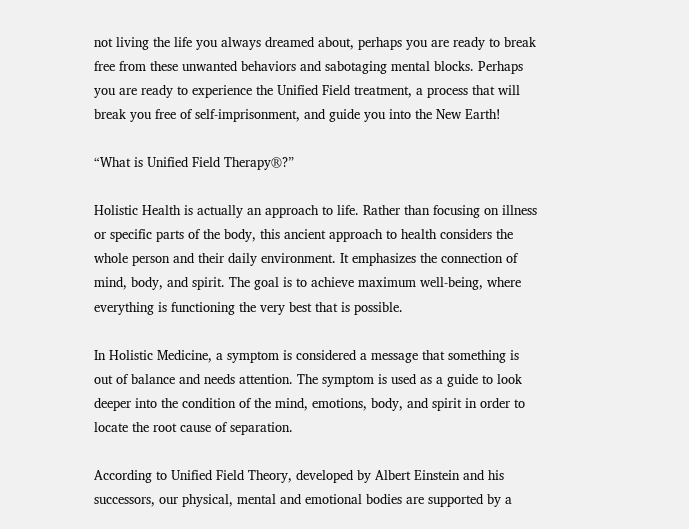not living the life you always dreamed about, perhaps you are ready to break free from these unwanted behaviors and sabotaging mental blocks. Perhaps you are ready to experience the Unified Field treatment, a process that will break you free of self-imprisonment, and guide you into the New Earth!

“What is Unified Field Therapy®?”

Holistic Health is actually an approach to life. Rather than focusing on illness or specific parts of the body, this ancient approach to health considers the whole person and their daily environment. It emphasizes the connection of mind, body, and spirit. The goal is to achieve maximum well-being, where everything is functioning the very best that is possible.

In Holistic Medicine, a symptom is considered a message that something is out of balance and needs attention. The symptom is used as a guide to look deeper into the condition of the mind, emotions, body, and spirit in order to locate the root cause of separation.

According to Unified Field Theory, developed by Albert Einstein and his successors, our physical, mental and emotional bodies are supported by a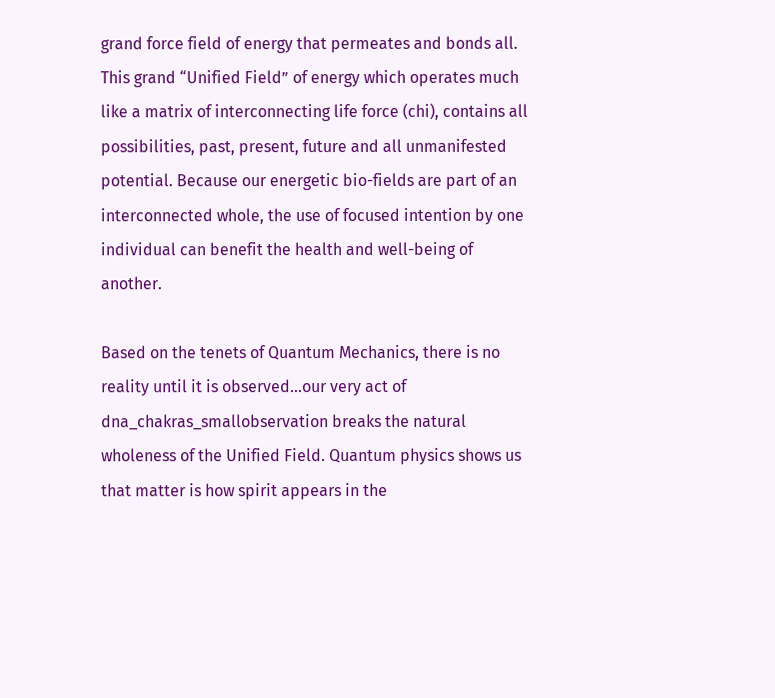grand force field of energy that permeates and bonds all. This grand “Unified Field” of energy which operates much like a matrix of interconnecting life force (chi), contains all possibilities, past, present, future and all unmanifested potential. Because our energetic bio-fields are part of an interconnected whole, the use of focused intention by one individual can benefit the health and well-being of another.

Based on the tenets of Quantum Mechanics, there is no reality until it is observed…our very act of dna_chakras_smallobservation breaks the natural wholeness of the Unified Field. Quantum physics shows us that matter is how spirit appears in the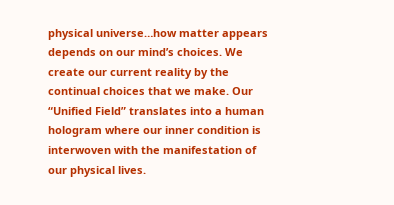physical universe…how matter appears depends on our mind’s choices. We create our current reality by the continual choices that we make. Our “Unified Field” translates into a human hologram where our inner condition is interwoven with the manifestation of our physical lives.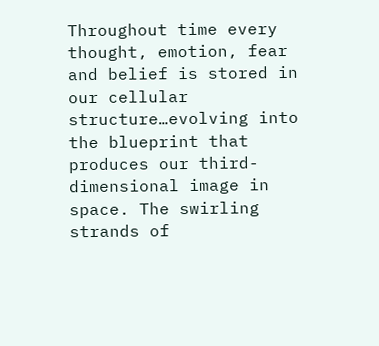Throughout time every thought, emotion, fear and belief is stored in our cellular structure…evolving into the blueprint that produces our third-dimensional image in space. The swirling strands of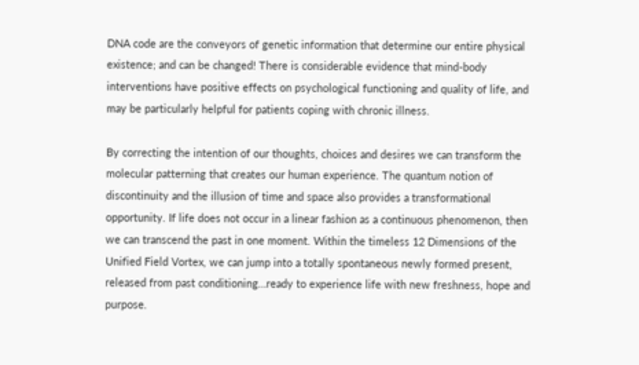DNA code are the conveyors of genetic information that determine our entire physical existence; and can be changed! There is considerable evidence that mind-body interventions have positive effects on psychological functioning and quality of life, and may be particularly helpful for patients coping with chronic illness.

By correcting the intention of our thoughts, choices and desires we can transform the molecular patterning that creates our human experience. The quantum notion of discontinuity and the illusion of time and space also provides a transformational opportunity. If life does not occur in a linear fashion as a continuous phenomenon, then we can transcend the past in one moment. Within the timeless 12 Dimensions of the Unified Field Vortex, we can jump into a totally spontaneous newly formed present, released from past conditioning…ready to experience life with new freshness, hope and purpose.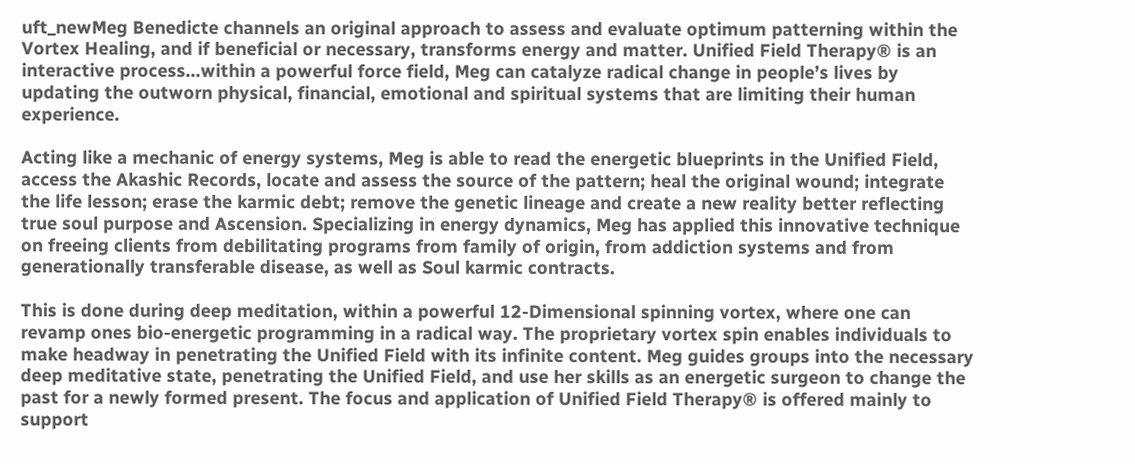uft_newMeg Benedicte channels an original approach to assess and evaluate optimum patterning within the Vortex Healing, and if beneficial or necessary, transforms energy and matter. Unified Field Therapy® is an interactive process…within a powerful force field, Meg can catalyze radical change in people’s lives by updating the outworn physical, financial, emotional and spiritual systems that are limiting their human experience.

Acting like a mechanic of energy systems, Meg is able to read the energetic blueprints in the Unified Field, access the Akashic Records, locate and assess the source of the pattern; heal the original wound; integrate the life lesson; erase the karmic debt; remove the genetic lineage and create a new reality better reflecting true soul purpose and Ascension. Specializing in energy dynamics, Meg has applied this innovative technique on freeing clients from debilitating programs from family of origin, from addiction systems and from generationally transferable disease, as well as Soul karmic contracts.

This is done during deep meditation, within a powerful 12-Dimensional spinning vortex, where one can revamp ones bio-energetic programming in a radical way. The proprietary vortex spin enables individuals to make headway in penetrating the Unified Field with its infinite content. Meg guides groups into the necessary deep meditative state, penetrating the Unified Field, and use her skills as an energetic surgeon to change the past for a newly formed present. The focus and application of Unified Field Therapy® is offered mainly to support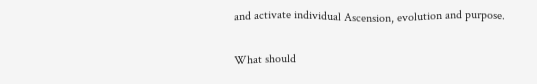and activate individual Ascension, evolution and purpose.

What should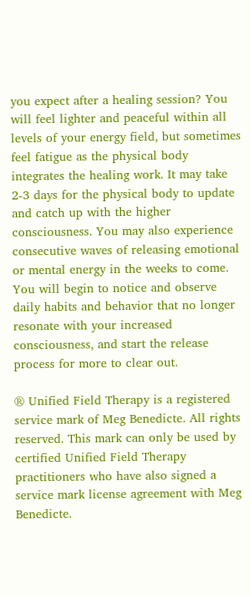you expect after a healing session? You will feel lighter and peaceful within all levels of your energy field, but sometimes feel fatigue as the physical body integrates the healing work. It may take 2-3 days for the physical body to update and catch up with the higher consciousness. You may also experience consecutive waves of releasing emotional or mental energy in the weeks to come. You will begin to notice and observe daily habits and behavior that no longer resonate with your increased consciousness, and start the release process for more to clear out.

® Unified Field Therapy is a registered service mark of Meg Benedicte. All rights reserved. This mark can only be used by certified Unified Field Therapy practitioners who have also signed a service mark license agreement with Meg Benedicte.